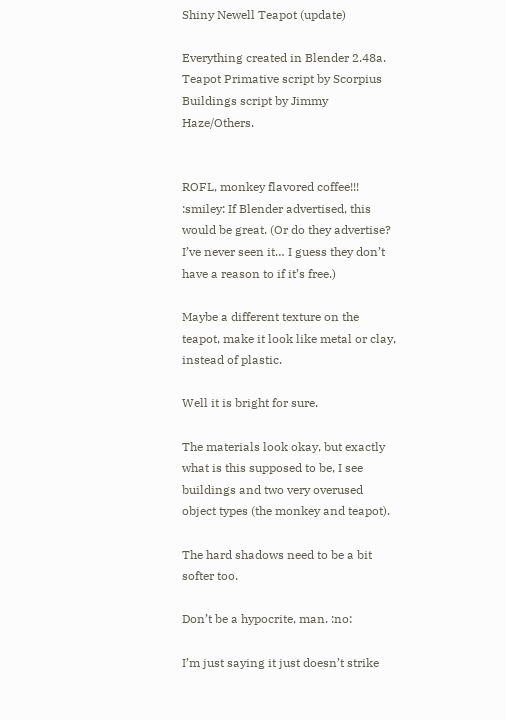Shiny Newell Teapot (update)

Everything created in Blender 2.48a.
Teapot Primative script by Scorpius
Buildings script by Jimmy Haze/Others.


ROFL, monkey flavored coffee!!! :smiley: If Blender advertised, this would be great. (Or do they advertise? I’ve never seen it… I guess they don’t have a reason to if it’s free.)

Maybe a different texture on the teapot, make it look like metal or clay, instead of plastic.

Well it is bright for sure.

The materials look okay, but exactly what is this supposed to be, I see buildings and two very overused object types (the monkey and teapot).

The hard shadows need to be a bit softer too.

Don’t be a hypocrite, man. :no:

I’m just saying it just doesn’t strike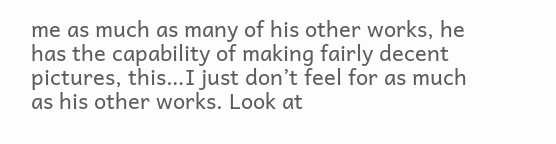me as much as many of his other works, he has the capability of making fairly decent pictures, this…I just don’t feel for as much as his other works. Look at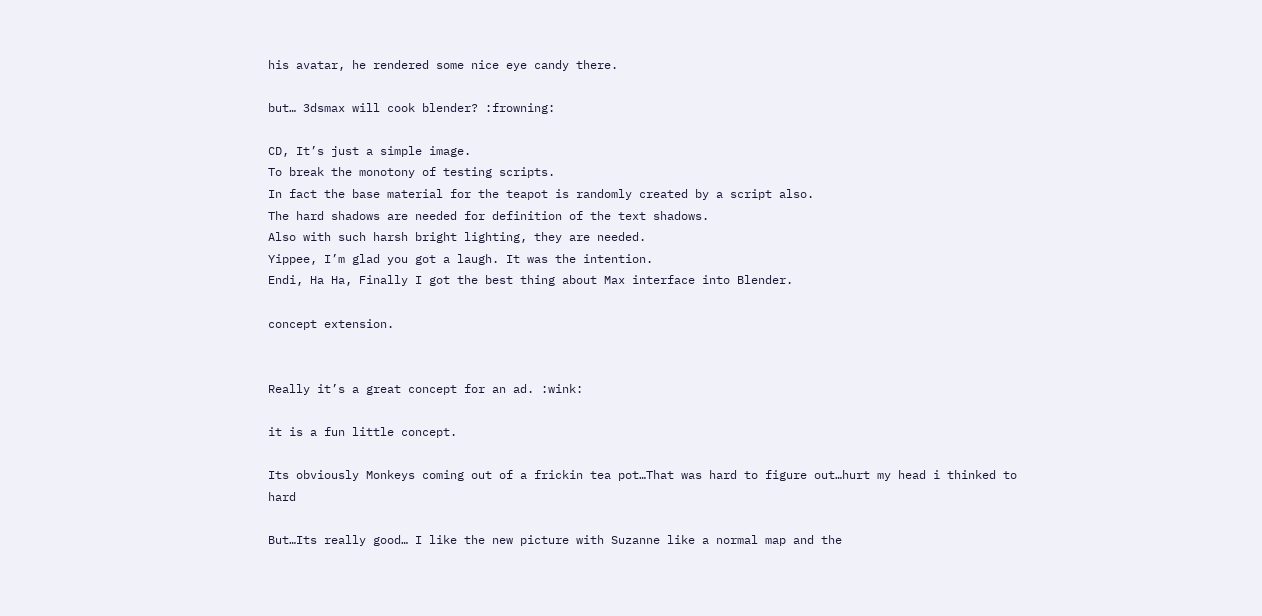his avatar, he rendered some nice eye candy there.

but… 3dsmax will cook blender? :frowning:

CD, It’s just a simple image.
To break the monotony of testing scripts.
In fact the base material for the teapot is randomly created by a script also.
The hard shadows are needed for definition of the text shadows.
Also with such harsh bright lighting, they are needed.
Yippee, I’m glad you got a laugh. It was the intention.
Endi, Ha Ha, Finally I got the best thing about Max interface into Blender.

concept extension.


Really it’s a great concept for an ad. :wink:

it is a fun little concept.

Its obviously Monkeys coming out of a frickin tea pot…That was hard to figure out…hurt my head i thinked to hard

But…Its really good… I like the new picture with Suzanne like a normal map and the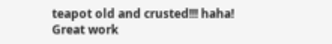teapot old and crusted!!! haha!
Great work